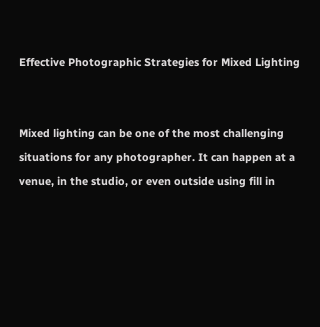Effective Photographic Strategies for Mixed Lighting


Mixed lighting can be one of the most challenging situations for any photographer. It can happen at a venue, in the studio, or even outside using fill in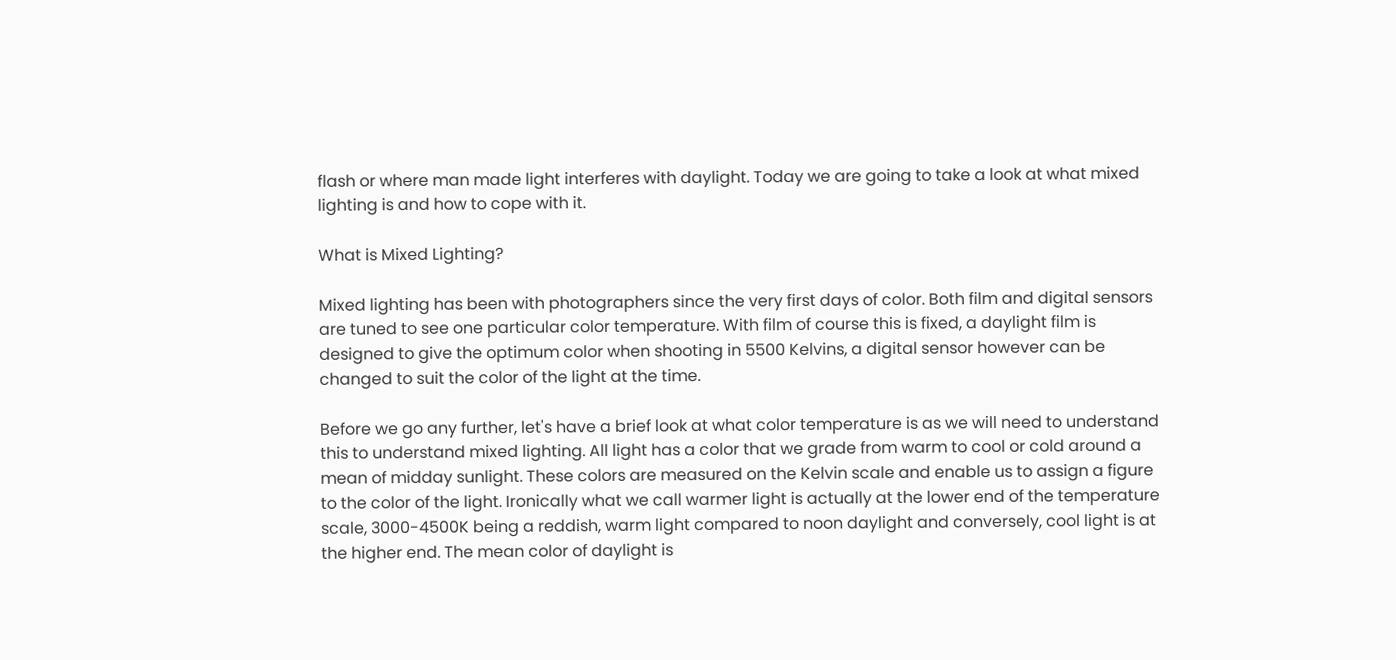flash or where man made light interferes with daylight. Today we are going to take a look at what mixed lighting is and how to cope with it.

What is Mixed Lighting?

Mixed lighting has been with photographers since the very first days of color. Both film and digital sensors are tuned to see one particular color temperature. With film of course this is fixed, a daylight film is designed to give the optimum color when shooting in 5500 Kelvins, a digital sensor however can be changed to suit the color of the light at the time.

Before we go any further, let's have a brief look at what color temperature is as we will need to understand this to understand mixed lighting. All light has a color that we grade from warm to cool or cold around a mean of midday sunlight. These colors are measured on the Kelvin scale and enable us to assign a figure to the color of the light. Ironically what we call warmer light is actually at the lower end of the temperature scale, 3000-4500K being a reddish, warm light compared to noon daylight and conversely, cool light is at the higher end. The mean color of daylight is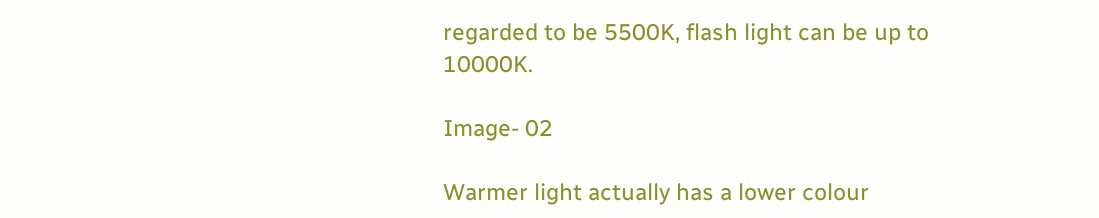regarded to be 5500K, flash light can be up to 10000K.

Image- 02

Warmer light actually has a lower colour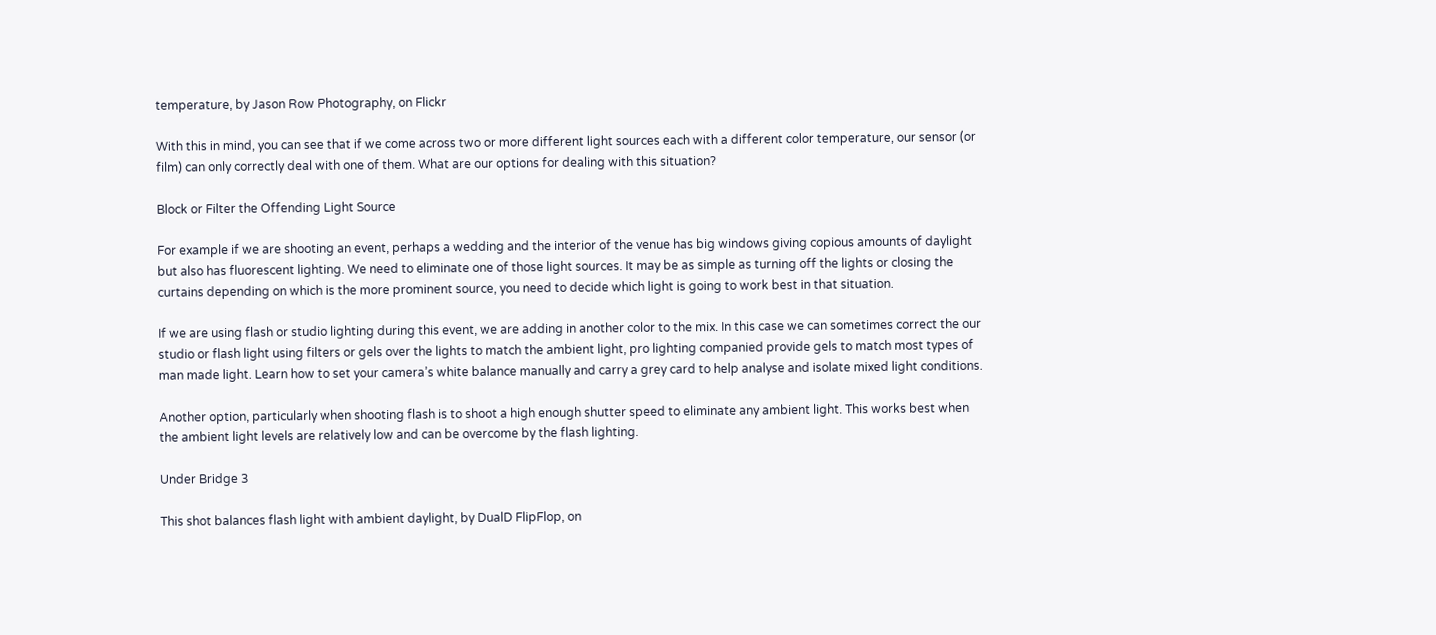temperature, by Jason Row Photography, on Flickr

With this in mind, you can see that if we come across two or more different light sources each with a different color temperature, our sensor (or film) can only correctly deal with one of them. What are our options for dealing with this situation?

Block or Filter the Offending Light Source

For example if we are shooting an event, perhaps a wedding and the interior of the venue has big windows giving copious amounts of daylight but also has fluorescent lighting. We need to eliminate one of those light sources. It may be as simple as turning off the lights or closing the curtains depending on which is the more prominent source, you need to decide which light is going to work best in that situation.

If we are using flash or studio lighting during this event, we are adding in another color to the mix. In this case we can sometimes correct the our studio or flash light using filters or gels over the lights to match the ambient light, pro lighting companied provide gels to match most types of man made light. Learn how to set your camera’s white balance manually and carry a grey card to help analyse and isolate mixed light conditions.

Another option, particularly when shooting flash is to shoot a high enough shutter speed to eliminate any ambient light. This works best when the ambient light levels are relatively low and can be overcome by the flash lighting.

Under Bridge 3

This shot balances flash light with ambient daylight, by DualD FlipFlop, on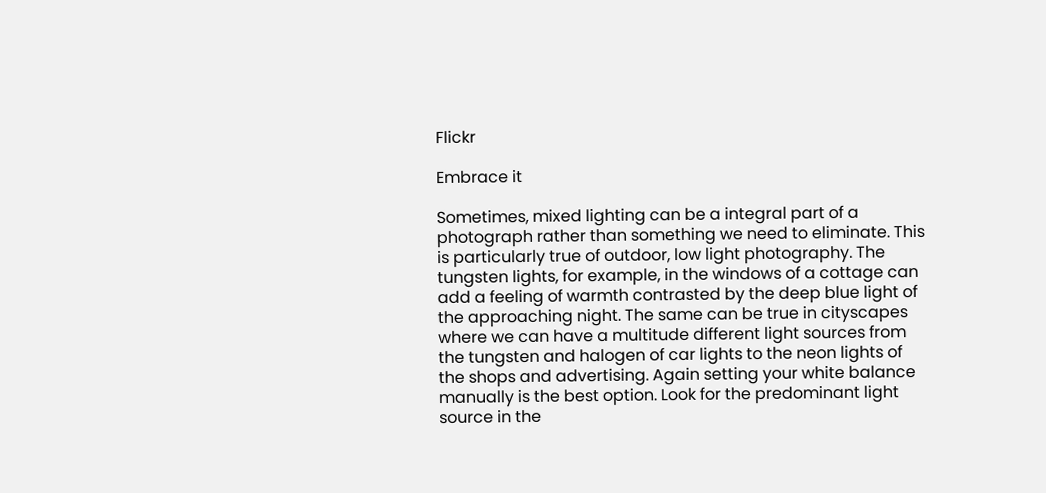Flickr

Embrace it

Sometimes, mixed lighting can be a integral part of a photograph rather than something we need to eliminate. This is particularly true of outdoor, low light photography. The tungsten lights, for example, in the windows of a cottage can add a feeling of warmth contrasted by the deep blue light of the approaching night. The same can be true in cityscapes where we can have a multitude different light sources from the tungsten and halogen of car lights to the neon lights of the shops and advertising. Again setting your white balance manually is the best option. Look for the predominant light source in the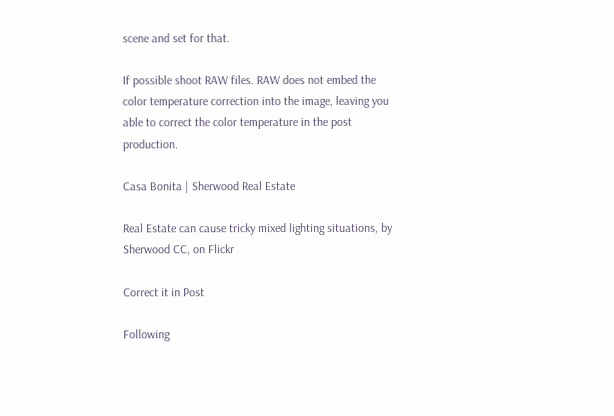scene and set for that.

If possible shoot RAW files. RAW does not embed the color temperature correction into the image, leaving you able to correct the color temperature in the post production.

Casa Bonita | Sherwood Real Estate

Real Estate can cause tricky mixed lighting situations, by Sherwood CC, on Flickr

Correct it in Post

Following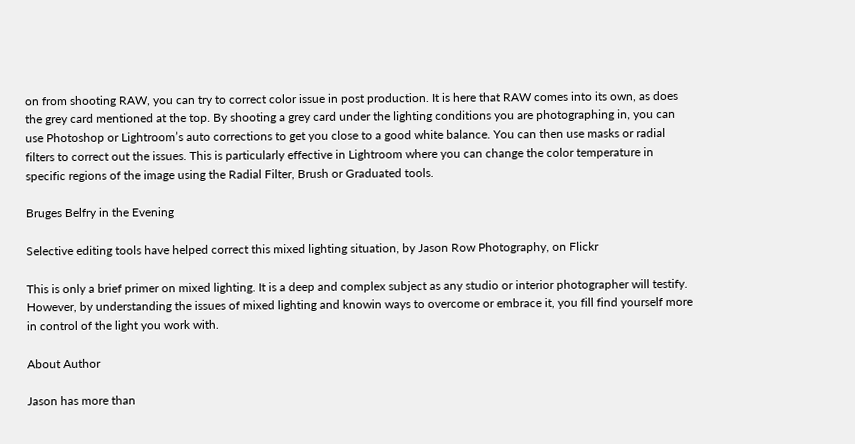on from shooting RAW, you can try to correct color issue in post production. It is here that RAW comes into its own, as does the grey card mentioned at the top. By shooting a grey card under the lighting conditions you are photographing in, you can use Photoshop or Lightroom’s auto corrections to get you close to a good white balance. You can then use masks or radial filters to correct out the issues. This is particularly effective in Lightroom where you can change the color temperature in specific regions of the image using the Radial Filter, Brush or Graduated tools.

Bruges Belfry in the Evening

Selective editing tools have helped correct this mixed lighting situation, by Jason Row Photography, on Flickr

This is only a brief primer on mixed lighting. It is a deep and complex subject as any studio or interior photographer will testify. However, by understanding the issues of mixed lighting and knowin ways to overcome or embrace it, you fill find yourself more in control of the light you work with.

About Author

Jason has more than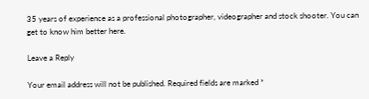35 years of experience as a professional photographer, videographer and stock shooter. You can get to know him better here.

Leave a Reply

Your email address will not be published. Required fields are marked *